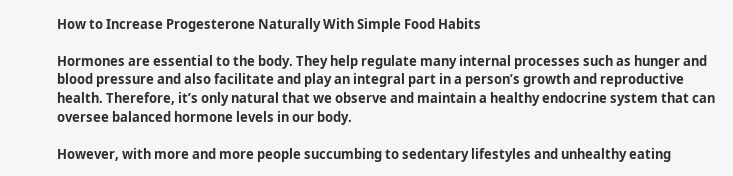How to Increase Progesterone Naturally With Simple Food Habits

Hormones are essential to the body. They help regulate many internal processes such as hunger and blood pressure and also facilitate and play an integral part in a person’s growth and reproductive health. Therefore, it’s only natural that we observe and maintain a healthy endocrine system that can oversee balanced hormone levels in our body.

However, with more and more people succumbing to sedentary lifestyles and unhealthy eating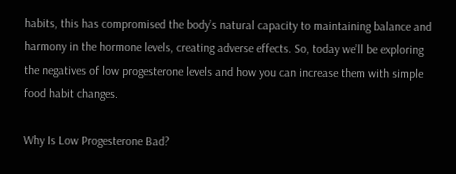habits, this has compromised the body’s natural capacity to maintaining balance and harmony in the hormone levels, creating adverse effects. So, today we’ll be exploring the negatives of low progesterone levels and how you can increase them with simple food habit changes.

Why Is Low Progesterone Bad?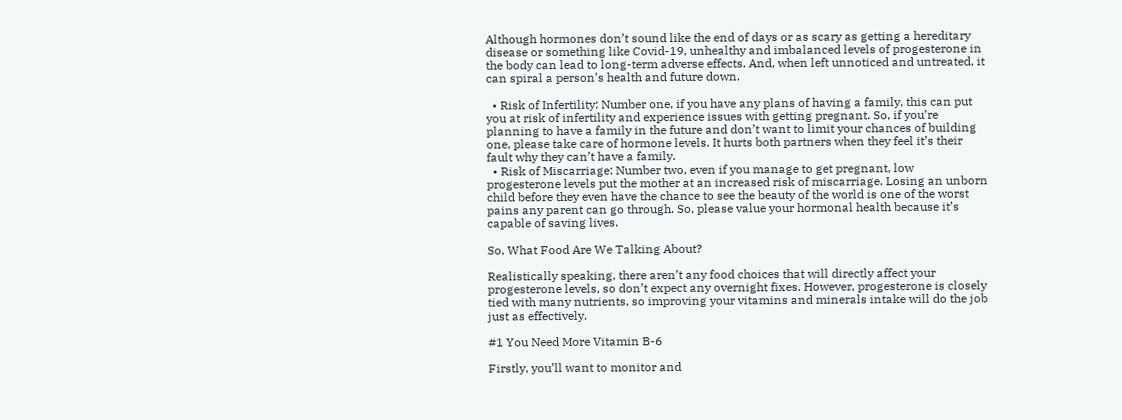Although hormones don’t sound like the end of days or as scary as getting a hereditary disease or something like Covid-19, unhealthy and imbalanced levels of progesterone in the body can lead to long-term adverse effects. And, when left unnoticed and untreated, it can spiral a person’s health and future down.

  • Risk of Infertility: Number one, if you have any plans of having a family, this can put you at risk of infertility and experience issues with getting pregnant. So, if you’re planning to have a family in the future and don’t want to limit your chances of building one, please take care of hormone levels. It hurts both partners when they feel it’s their fault why they can’t have a family.
  • Risk of Miscarriage: Number two, even if you manage to get pregnant, low progesterone levels put the mother at an increased risk of miscarriage. Losing an unborn child before they even have the chance to see the beauty of the world is one of the worst pains any parent can go through. So, please value your hormonal health because it’s capable of saving lives.

So, What Food Are We Talking About?

Realistically speaking, there aren’t any food choices that will directly affect your progesterone levels, so don’t expect any overnight fixes. However, progesterone is closely tied with many nutrients, so improving your vitamins and minerals intake will do the job just as effectively.

#1 You Need More Vitamin B-6

Firstly, you’ll want to monitor and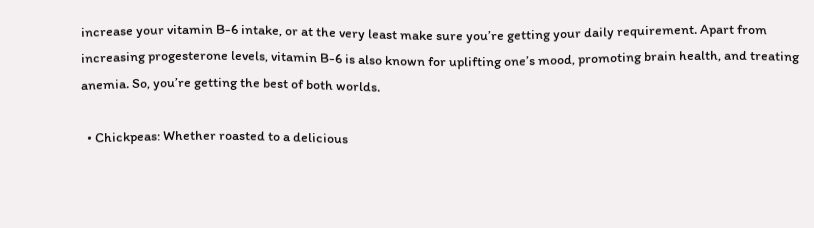increase your vitamin B-6 intake, or at the very least make sure you’re getting your daily requirement. Apart from increasing progesterone levels, vitamin B-6 is also known for uplifting one’s mood, promoting brain health, and treating anemia. So, you’re getting the best of both worlds.

  • Chickpeas: Whether roasted to a delicious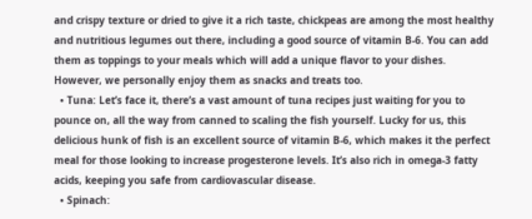and crispy texture or dried to give it a rich taste, chickpeas are among the most healthy and nutritious legumes out there, including a good source of vitamin B-6. You can add them as toppings to your meals which will add a unique flavor to your dishes. However, we personally enjoy them as snacks and treats too.
  • Tuna: Let’s face it, there’s a vast amount of tuna recipes just waiting for you to pounce on, all the way from canned to scaling the fish yourself. Lucky for us, this delicious hunk of fish is an excellent source of vitamin B-6, which makes it the perfect meal for those looking to increase progesterone levels. It’s also rich in omega-3 fatty acids, keeping you safe from cardiovascular disease.
  • Spinach: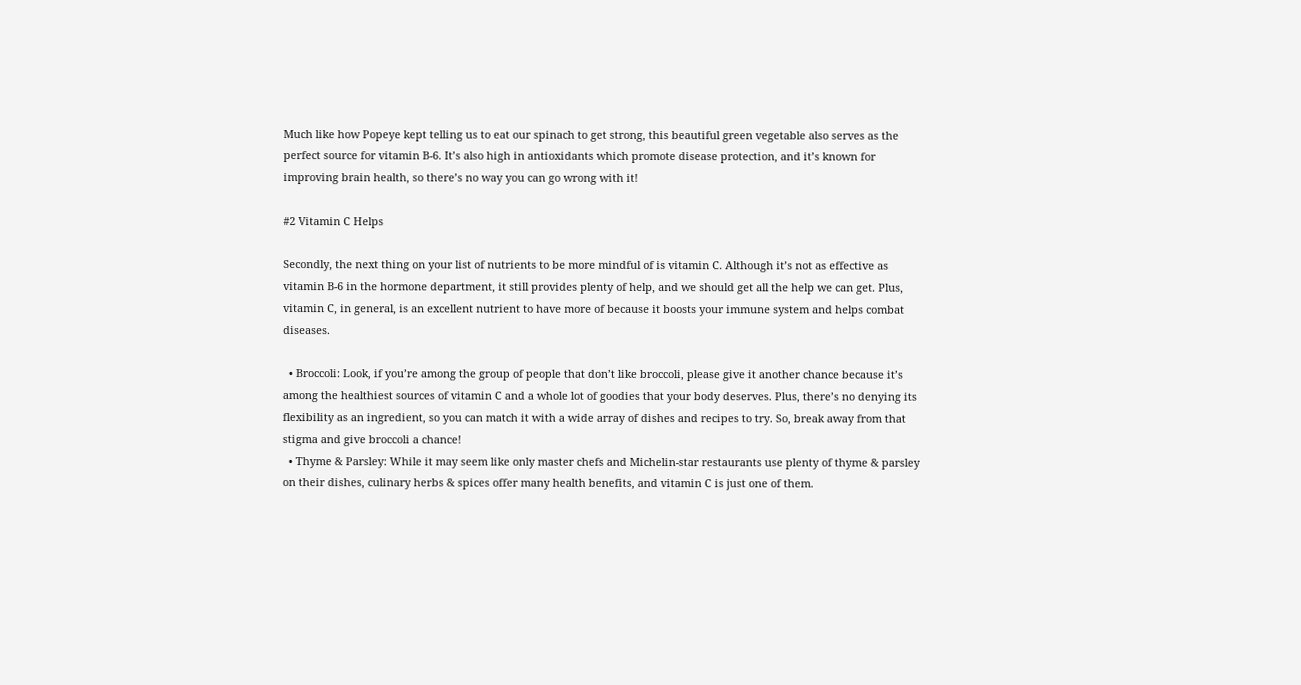Much like how Popeye kept telling us to eat our spinach to get strong, this beautiful green vegetable also serves as the perfect source for vitamin B-6. It’s also high in antioxidants which promote disease protection, and it’s known for improving brain health, so there’s no way you can go wrong with it!

#2 Vitamin C Helps

Secondly, the next thing on your list of nutrients to be more mindful of is vitamin C. Although it’s not as effective as vitamin B-6 in the hormone department, it still provides plenty of help, and we should get all the help we can get. Plus, vitamin C, in general, is an excellent nutrient to have more of because it boosts your immune system and helps combat diseases.

  • Broccoli: Look, if you’re among the group of people that don’t like broccoli, please give it another chance because it’s among the healthiest sources of vitamin C and a whole lot of goodies that your body deserves. Plus, there’s no denying its flexibility as an ingredient, so you can match it with a wide array of dishes and recipes to try. So, break away from that stigma and give broccoli a chance!
  • Thyme & Parsley: While it may seem like only master chefs and Michelin-star restaurants use plenty of thyme & parsley on their dishes, culinary herbs & spices offer many health benefits, and vitamin C is just one of them.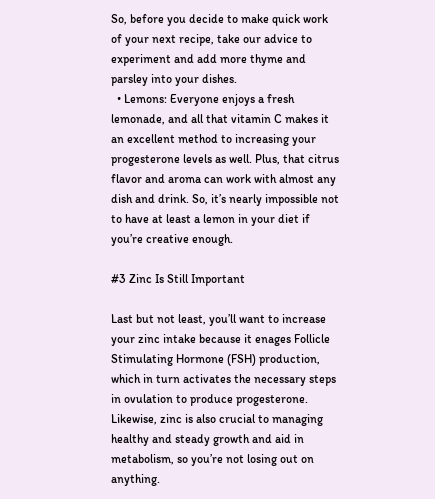So, before you decide to make quick work of your next recipe, take our advice to experiment and add more thyme and parsley into your dishes.
  • Lemons: Everyone enjoys a fresh lemonade, and all that vitamin C makes it an excellent method to increasing your progesterone levels as well. Plus, that citrus flavor and aroma can work with almost any dish and drink. So, it’s nearly impossible not to have at least a lemon in your diet if you’re creative enough.

#3 Zinc Is Still Important

Last but not least, you’ll want to increase your zinc intake because it enages Follicle Stimulating Hormone (FSH) production, which in turn activates the necessary steps in ovulation to produce progesterone. Likewise, zinc is also crucial to managing healthy and steady growth and aid in metabolism, so you’re not losing out on anything.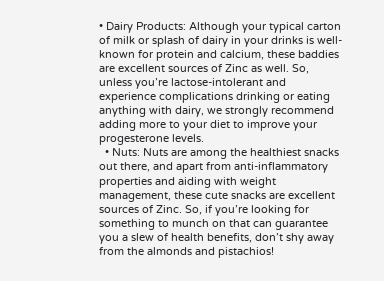• Dairy Products: Although your typical carton of milk or splash of dairy in your drinks is well-known for protein and calcium, these baddies are excellent sources of Zinc as well. So, unless you’re lactose-intolerant and experience complications drinking or eating anything with dairy, we strongly recommend adding more to your diet to improve your progesterone levels.
  • Nuts: Nuts are among the healthiest snacks out there, and apart from anti-inflammatory properties and aiding with weight management, these cute snacks are excellent sources of Zinc. So, if you’re looking for something to munch on that can guarantee you a slew of health benefits, don’t shy away from the almonds and pistachios!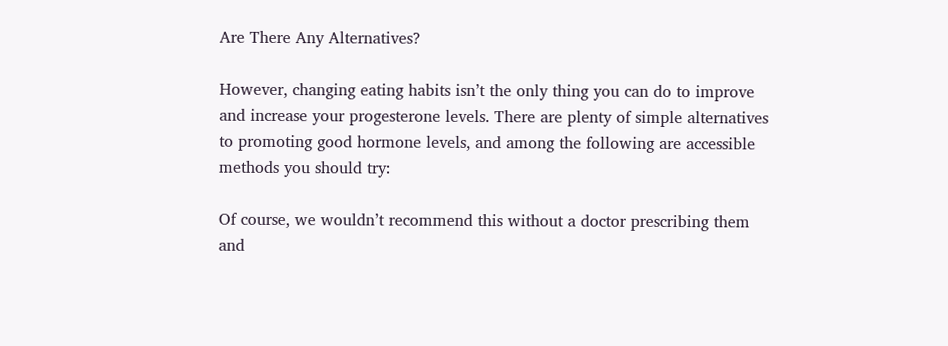Are There Any Alternatives?

However, changing eating habits isn’t the only thing you can do to improve and increase your progesterone levels. There are plenty of simple alternatives to promoting good hormone levels, and among the following are accessible methods you should try:

Of course, we wouldn’t recommend this without a doctor prescribing them and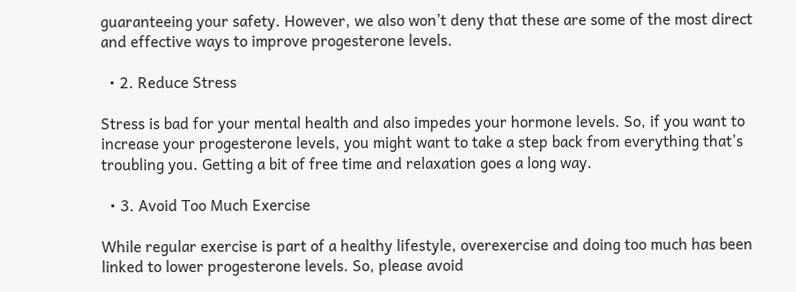guaranteeing your safety. However, we also won’t deny that these are some of the most direct and effective ways to improve progesterone levels.

  • 2. Reduce Stress

Stress is bad for your mental health and also impedes your hormone levels. So, if you want to increase your progesterone levels, you might want to take a step back from everything that’s troubling you. Getting a bit of free time and relaxation goes a long way.

  • 3. Avoid Too Much Exercise

While regular exercise is part of a healthy lifestyle, overexercise and doing too much has been linked to lower progesterone levels. So, please avoid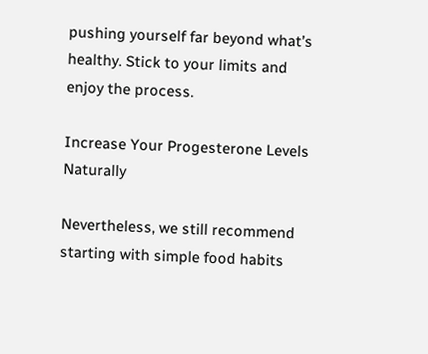pushing yourself far beyond what’s healthy. Stick to your limits and enjoy the process.

Increase Your Progesterone Levels Naturally

Nevertheless, we still recommend starting with simple food habits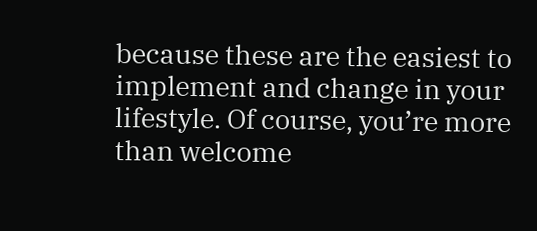because these are the easiest to implement and change in your lifestyle. Of course, you’re more than welcome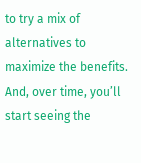to try a mix of alternatives to maximize the benefits. And, over time, you’ll start seeing the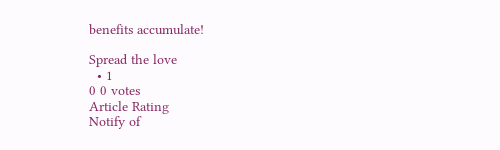benefits accumulate!

Spread the love
  • 1
0 0 votes
Article Rating
Notify of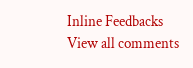Inline Feedbacks
View all comments